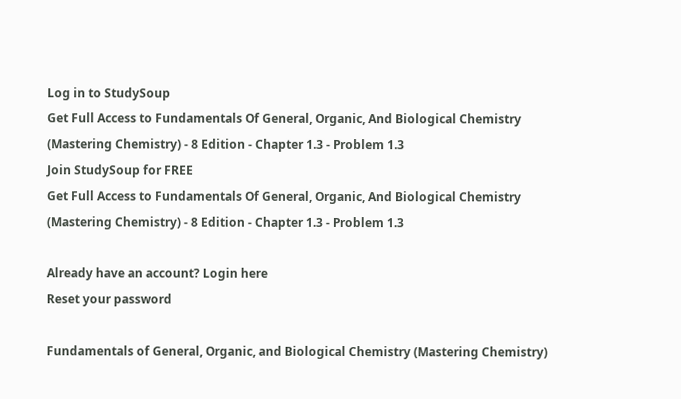Log in to StudySoup
Get Full Access to Fundamentals Of General, Organic, And Biological Chemistry (Mastering Chemistry) - 8 Edition - Chapter 1.3 - Problem 1.3
Join StudySoup for FREE
Get Full Access to Fundamentals Of General, Organic, And Biological Chemistry (Mastering Chemistry) - 8 Edition - Chapter 1.3 - Problem 1.3

Already have an account? Login here
Reset your password

Fundamentals of General, Organic, and Biological Chemistry (Mastering Chemistry)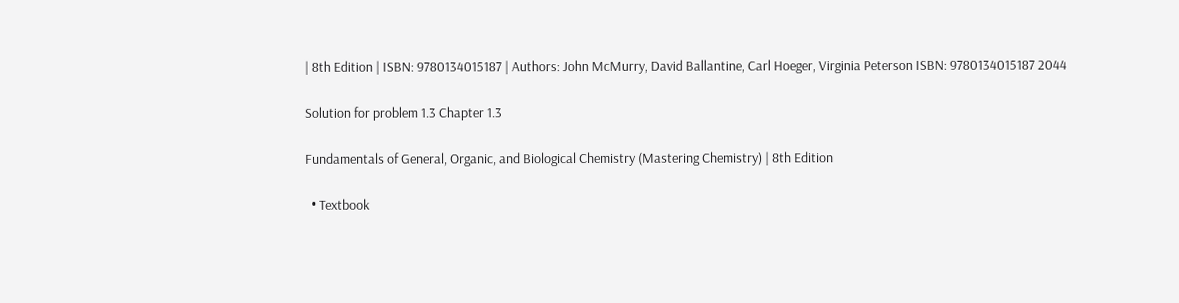| 8th Edition | ISBN: 9780134015187 | Authors: John McMurry, David Ballantine, Carl Hoeger, Virginia Peterson ISBN: 9780134015187 2044

Solution for problem 1.3 Chapter 1.3

Fundamentals of General, Organic, and Biological Chemistry (Mastering Chemistry) | 8th Edition

  • Textbook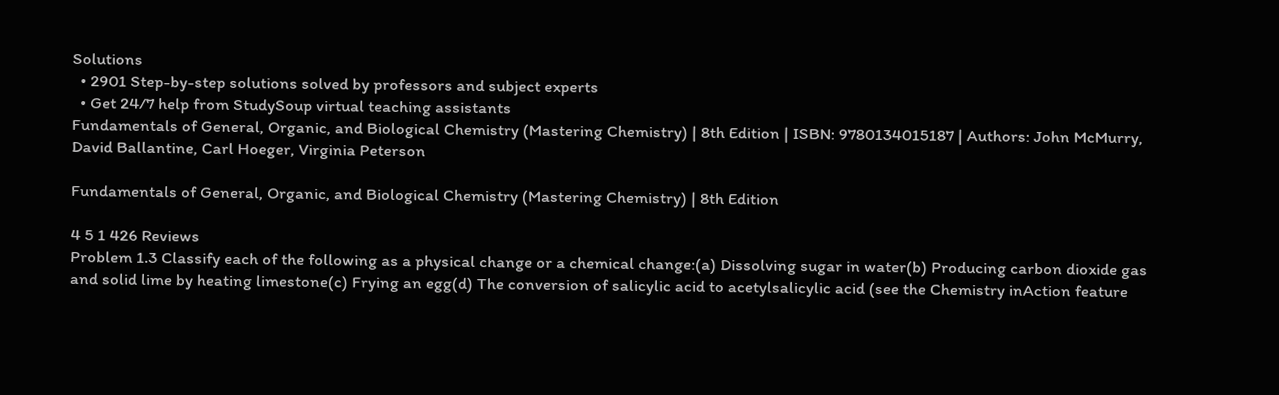Solutions
  • 2901 Step-by-step solutions solved by professors and subject experts
  • Get 24/7 help from StudySoup virtual teaching assistants
Fundamentals of General, Organic, and Biological Chemistry (Mastering Chemistry) | 8th Edition | ISBN: 9780134015187 | Authors: John McMurry, David Ballantine, Carl Hoeger, Virginia Peterson

Fundamentals of General, Organic, and Biological Chemistry (Mastering Chemistry) | 8th Edition

4 5 1 426 Reviews
Problem 1.3 Classify each of the following as a physical change or a chemical change:(a) Dissolving sugar in water(b) Producing carbon dioxide gas and solid lime by heating limestone(c) Frying an egg(d) The conversion of salicylic acid to acetylsalicylic acid (see the Chemistry inAction feature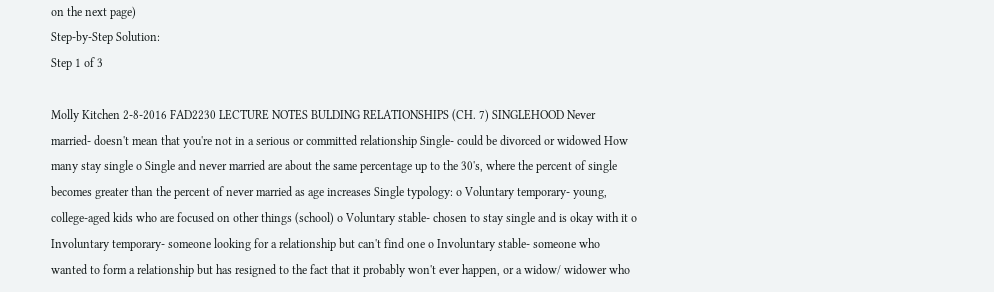on the next page)
Step-by-Step Solution:
Step 1 of 3

Molly Kitchen 2-8-2016 FAD2230 LECTURE NOTES BULDING RELATIONSHIPS (CH. 7) SINGLEHOOD Never married- doesn't mean that you're not in a serious or committed relationship Single- could be divorced or widowed How many stay single o Single and never married are about the same percentage up to the 30's, where the percent of single becomes greater than the percent of never married as age increases Single typology: o Voluntary temporary- young, college-aged kids who are focused on other things (school) o Voluntary stable- chosen to stay single and is okay with it o Involuntary temporary- someone looking for a relationship but can't find one o Involuntary stable- someone who wanted to form a relationship but has resigned to the fact that it probably won't ever happen, or a widow/ widower who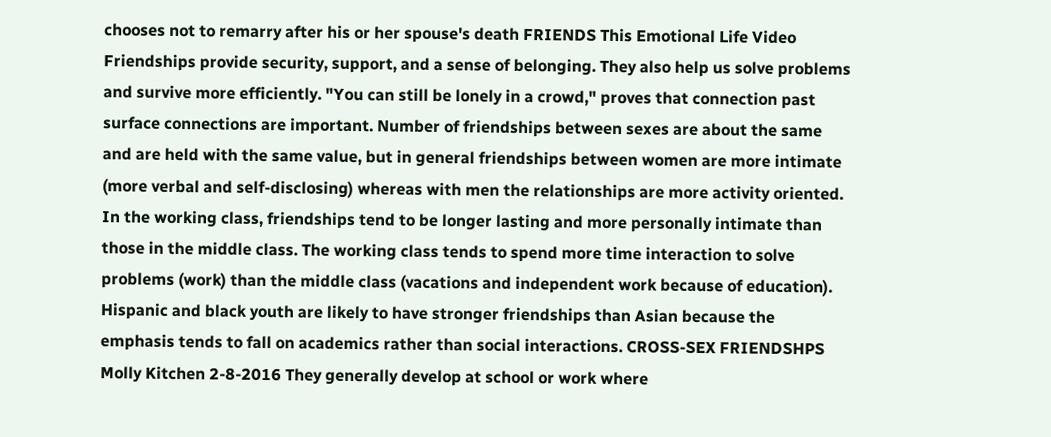chooses not to remarry after his or her spouse's death FRIENDS This Emotional Life Video Friendships provide security, support, and a sense of belonging. They also help us solve problems and survive more efficiently. "You can still be lonely in a crowd," proves that connection past surface connections are important. Number of friendships between sexes are about the same and are held with the same value, but in general friendships between women are more intimate (more verbal and self-disclosing) whereas with men the relationships are more activity oriented. In the working class, friendships tend to be longer lasting and more personally intimate than those in the middle class. The working class tends to spend more time interaction to solve problems (work) than the middle class (vacations and independent work because of education). Hispanic and black youth are likely to have stronger friendships than Asian because the emphasis tends to fall on academics rather than social interactions. CROSS-SEX FRIENDSHPS Molly Kitchen 2-8-2016 They generally develop at school or work where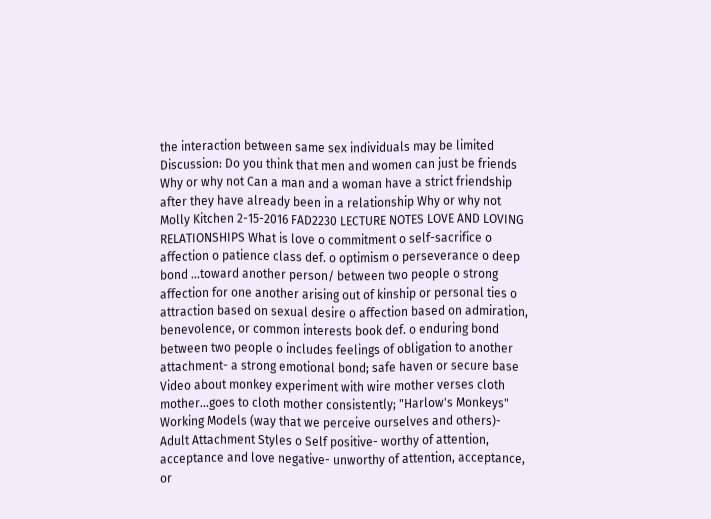the interaction between same sex individuals may be limited Discussion: Do you think that men and women can just be friends Why or why not Can a man and a woman have a strict friendship after they have already been in a relationship Why or why not Molly Kitchen 2-15-2016 FAD2230 LECTURE NOTES LOVE AND LOVING RELATIONSHIPS What is love o commitment o self-sacrifice o affection o patience class def. o optimism o perseverance o deep bond ...toward another person/ between two people o strong affection for one another arising out of kinship or personal ties o attraction based on sexual desire o affection based on admiration, benevolence, or common interests book def. o enduring bond between two people o includes feelings of obligation to another attachment- a strong emotional bond; safe haven or secure base Video about monkey experiment with wire mother verses cloth mother...goes to cloth mother consistently; "Harlow's Monkeys" Working Models (way that we perceive ourselves and others)- Adult Attachment Styles o Self positive- worthy of attention, acceptance and love negative- unworthy of attention, acceptance, or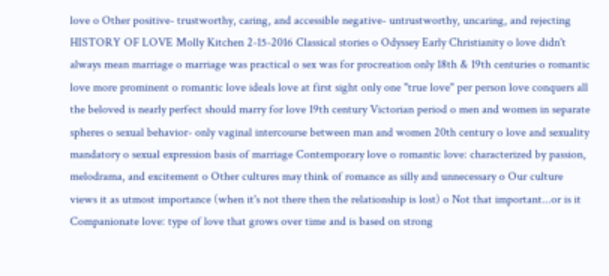love o Other positive- trustworthy, caring, and accessible negative- untrustworthy, uncaring, and rejecting HISTORY OF LOVE Molly Kitchen 2-15-2016 Classical stories o Odyssey Early Christianity o love didn't always mean marriage o marriage was practical o sex was for procreation only 18th & 19th centuries o romantic love more prominent o romantic love ideals love at first sight only one "true love" per person love conquers all the beloved is nearly perfect should marry for love 19th century Victorian period o men and women in separate spheres o sexual behavior- only vaginal intercourse between man and women 20th century o love and sexuality mandatory o sexual expression basis of marriage Contemporary love o romantic love: characterized by passion, melodrama, and excitement o Other cultures may think of romance as silly and unnecessary o Our culture views it as utmost importance (when it's not there then the relationship is lost) o Not that important...or is it Companionate love: type of love that grows over time and is based on strong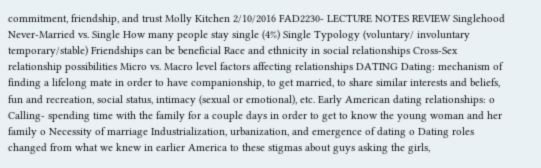commitment, friendship, and trust Molly Kitchen 2/10/2016 FAD2230- LECTURE NOTES REVIEW Singlehood Never-Married vs. Single How many people stay single (4%) Single Typology (voluntary/ involuntary temporary/stable) Friendships can be beneficial Race and ethnicity in social relationships Cross-Sex relationship possibilities Micro vs. Macro level factors affecting relationships DATING Dating: mechanism of finding a lifelong mate in order to have companionship, to get married, to share similar interests and beliefs, fun and recreation, social status, intimacy (sexual or emotional), etc. Early American dating relationships: o Calling- spending time with the family for a couple days in order to get to know the young woman and her family o Necessity of marriage Industrialization, urbanization, and emergence of dating o Dating roles changed from what we knew in earlier America to these stigmas about guys asking the girls,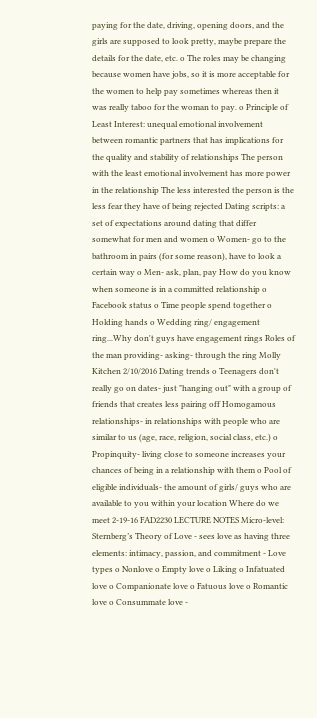paying for the date, driving, opening doors, and the girls are supposed to look pretty, maybe prepare the details for the date, etc. o The roles may be changing because women have jobs, so it is more acceptable for the women to help pay sometimes whereas then it was really taboo for the woman to pay. o Principle of Least Interest: unequal emotional involvement between romantic partners that has implications for the quality and stability of relationships The person with the least emotional involvement has more power in the relationship The less interested the person is the less fear they have of being rejected Dating scripts: a set of expectations around dating that differ somewhat for men and women o Women- go to the bathroom in pairs (for some reason), have to look a certain way o Men- ask, plan, pay How do you know when someone is in a committed relationship o Facebook status o Time people spend together o Holding hands o Wedding ring/ engagement ring...Why don't guys have engagement rings Roles of the man providing- asking- through the ring Molly Kitchen 2/10/2016 Dating trends o Teenagers don't really go on dates- just "hanging out" with a group of friends that creates less pairing off Homogamous relationships- in relationships with people who are similar to us (age, race, religion, social class, etc.) o Propinquity- living close to someone increases your chances of being in a relationship with them o Pool of eligible individuals- the amount of girls/ guys who are available to you within your location Where do we meet 2-19-16 FAD2230 LECTURE NOTES Micro-level: Sternberg’s Theory of Love - sees love as having three elements: intimacy, passion, and commitment - Love types o Nonlove o Empty love o Liking o Infatuated love o Companionate love o Fatuous love o Romantic love o Consummate love -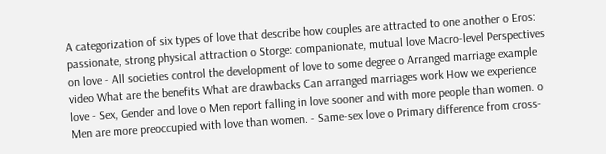A categorization of six types of love that describe how couples are attracted to one another o Eros: passionate, strong physical attraction o Storge: companionate, mutual love Macro-level Perspectives on love - All societies control the development of love to some degree o Arranged marriage example video What are the benefits What are drawbacks Can arranged marriages work How we experience love - Sex, Gender and love o Men report falling in love sooner and with more people than women. o Men are more preoccupied with love than women. - Same-sex love o Primary difference from cross-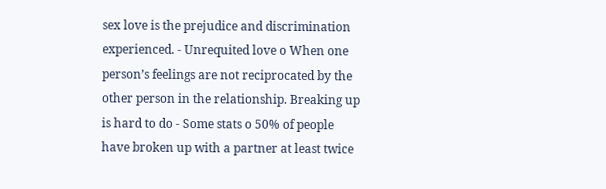sex love is the prejudice and discrimination experienced. - Unrequited love o When one person’s feelings are not reciprocated by the other person in the relationship. Breaking up is hard to do - Some stats o 50% of people have broken up with a partner at least twice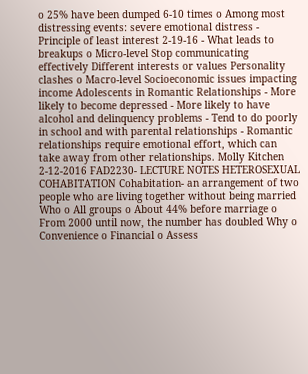o 25% have been dumped 6-10 times o Among most distressing events: severe emotional distress - Principle of least interest 2-19-16 - What leads to breakups o Micro-level Stop communicating effectively Different interests or values Personality clashes o Macro-level Socioeconomic issues impacting income Adolescents in Romantic Relationships - More likely to become depressed - More likely to have alcohol and delinquency problems - Tend to do poorly in school and with parental relationships - Romantic relationships require emotional effort, which can take away from other relationships. Molly Kitchen 2-12-2016 FAD2230- LECTURE NOTES HETEROSEXUAL COHABITATION Cohabitation- an arrangement of two people who are living together without being married Who o All groups o About 44% before marriage o From 2000 until now, the number has doubled Why o Convenience o Financial o Assess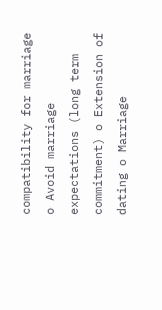compatibility for marriage o Avoid marriage expectations (long term commitment) o Extension of dating o Marriage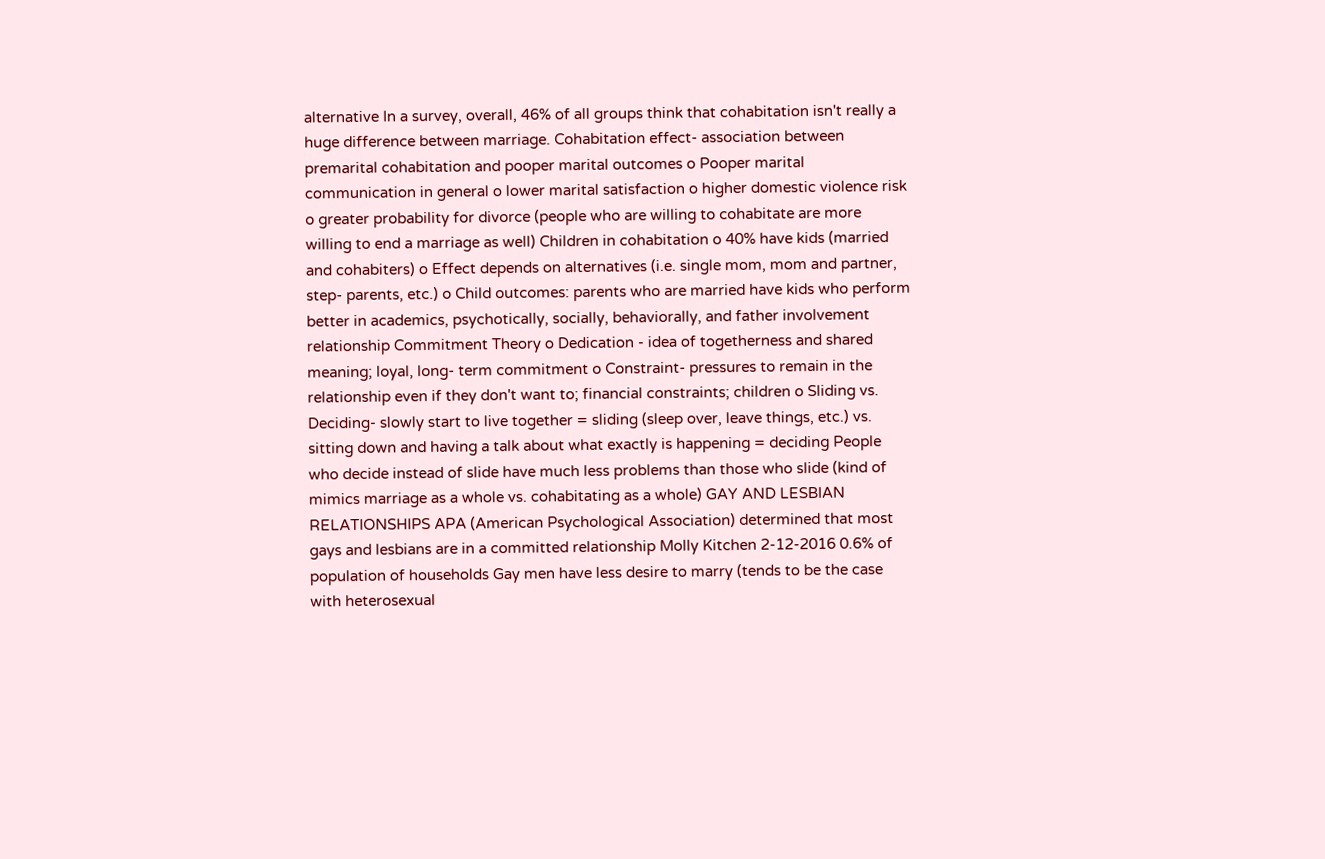alternative In a survey, overall, 46% of all groups think that cohabitation isn't really a huge difference between marriage. Cohabitation effect- association between premarital cohabitation and pooper marital outcomes o Pooper marital communication in general o lower marital satisfaction o higher domestic violence risk o greater probability for divorce (people who are willing to cohabitate are more willing to end a marriage as well) Children in cohabitation o 40% have kids (married and cohabiters) o Effect depends on alternatives (i.e. single mom, mom and partner, step- parents, etc.) o Child outcomes: parents who are married have kids who perform better in academics, psychotically, socially, behaviorally, and father involvement relationship Commitment Theory o Dedication - idea of togetherness and shared meaning; loyal, long- term commitment o Constraint- pressures to remain in the relationship even if they don't want to; financial constraints; children o Sliding vs. Deciding- slowly start to live together = sliding (sleep over, leave things, etc.) vs. sitting down and having a talk about what exactly is happening = deciding People who decide instead of slide have much less problems than those who slide (kind of mimics marriage as a whole vs. cohabitating as a whole) GAY AND LESBIAN RELATIONSHIPS APA (American Psychological Association) determined that most gays and lesbians are in a committed relationship Molly Kitchen 2-12-2016 0.6% of population of households Gay men have less desire to marry (tends to be the case with heterosexual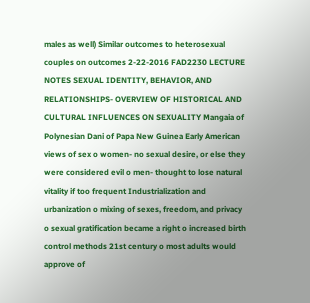males as well) Similar outcomes to heterosexual couples on outcomes 2-22-2016 FAD2230 LECTURE NOTES SEXUAL IDENTITY, BEHAVIOR, AND RELATIONSHIPS- OVERVIEW OF HISTORICAL AND CULTURAL INFLUENCES ON SEXUALITY Mangaia of Polynesian Dani of Papa New Guinea Early American views of sex o women- no sexual desire, or else they were considered evil o men- thought to lose natural vitality if too frequent Industrialization and urbanization o mixing of sexes, freedom, and privacy o sexual gratification became a right o increased birth control methods 21st century o most adults would approve of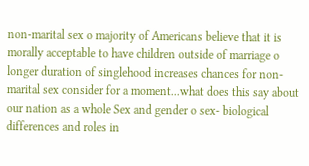non-marital sex o majority of Americans believe that it is morally acceptable to have children outside of marriage o longer duration of singlehood increases chances for non-marital sex consider for a moment...what does this say about our nation as a whole Sex and gender o sex- biological differences and roles in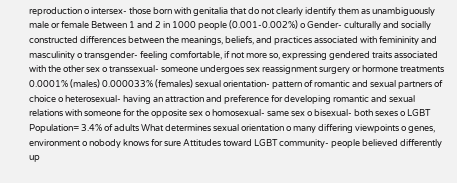reproduction o intersex- those born with genitalia that do not clearly identify them as unambiguously male or female Between 1 and 2 in 1000 people (0.001-0.002%) o Gender- culturally and socially constructed differences between the meanings, beliefs, and practices associated with femininity and masculinity o transgender- feeling comfortable, if not more so, expressing gendered traits associated with the other sex o transsexual- someone undergoes sex reassignment surgery or hormone treatments 0.0001% (males) 0.000033% (females) sexual orientation- pattern of romantic and sexual partners of choice o heterosexual- having an attraction and preference for developing romantic and sexual relations with someone for the opposite sex o homosexual- same sex o bisexual- both sexes o LGBT Population= 3.4% of adults What determines sexual orientation o many differing viewpoints o genes, environment o nobody knows for sure Attitudes toward LGBT community- people believed differently up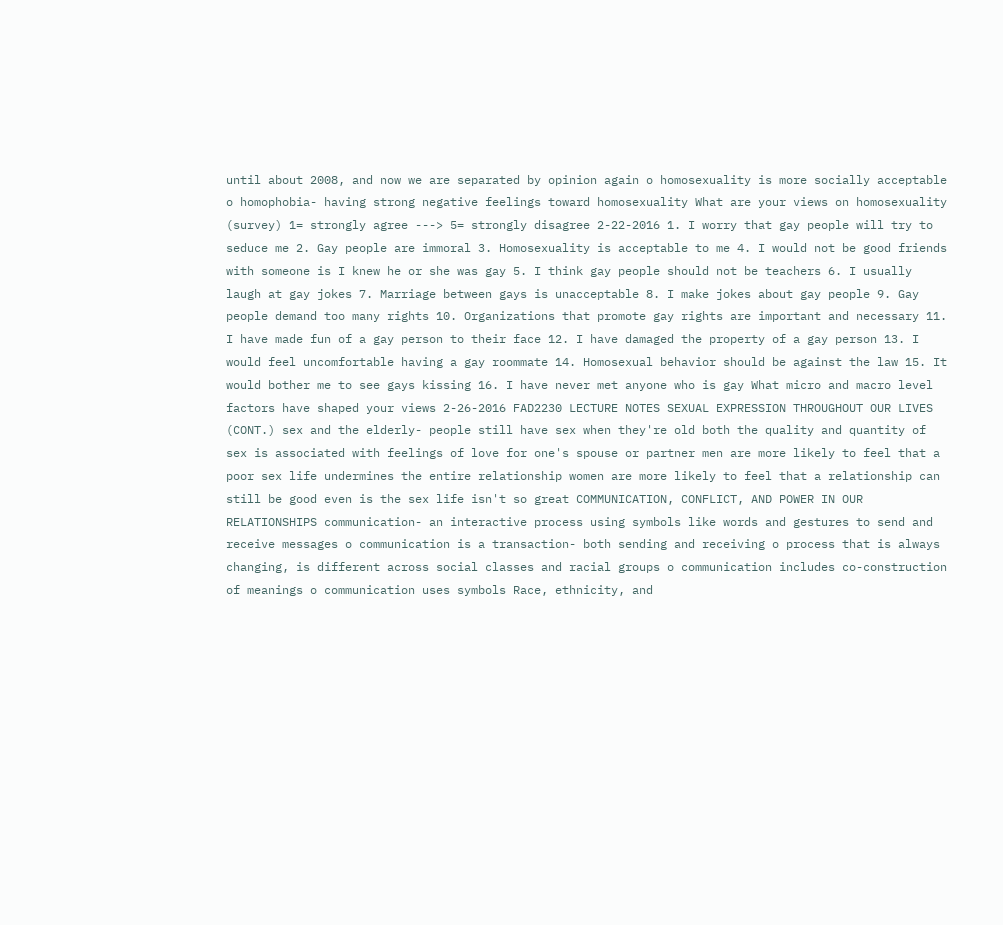until about 2008, and now we are separated by opinion again o homosexuality is more socially acceptable o homophobia- having strong negative feelings toward homosexuality What are your views on homosexuality (survey) 1= strongly agree ---> 5= strongly disagree 2-22-2016 1. I worry that gay people will try to seduce me 2. Gay people are immoral 3. Homosexuality is acceptable to me 4. I would not be good friends with someone is I knew he or she was gay 5. I think gay people should not be teachers 6. I usually laugh at gay jokes 7. Marriage between gays is unacceptable 8. I make jokes about gay people 9. Gay people demand too many rights 10. Organizations that promote gay rights are important and necessary 11. I have made fun of a gay person to their face 12. I have damaged the property of a gay person 13. I would feel uncomfortable having a gay roommate 14. Homosexual behavior should be against the law 15. It would bother me to see gays kissing 16. I have never met anyone who is gay What micro and macro level factors have shaped your views 2-26-2016 FAD2230 LECTURE NOTES SEXUAL EXPRESSION THROUGHOUT OUR LIVES (CONT.) sex and the elderly- people still have sex when they're old both the quality and quantity of sex is associated with feelings of love for one's spouse or partner men are more likely to feel that a poor sex life undermines the entire relationship women are more likely to feel that a relationship can still be good even is the sex life isn't so great COMMUNICATION, CONFLICT, AND POWER IN OUR RELATIONSHIPS communication- an interactive process using symbols like words and gestures to send and receive messages o communication is a transaction- both sending and receiving o process that is always changing, is different across social classes and racial groups o communication includes co-construction of meanings o communication uses symbols Race, ethnicity, and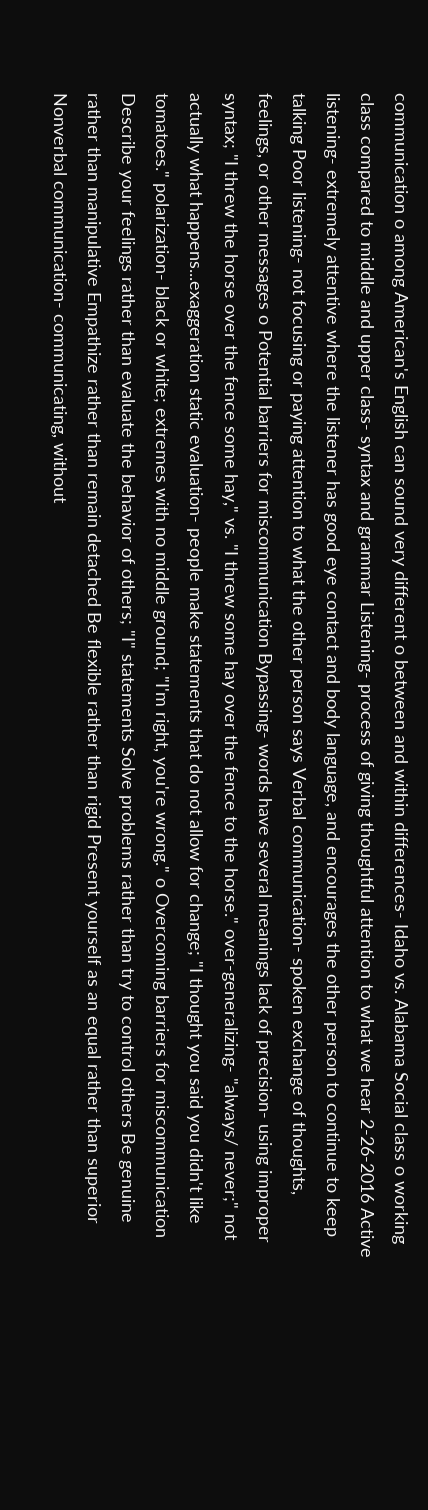communication o among American's English can sound very different o between and within differences- Idaho vs. Alabama Social class o working class compared to middle and upper class- syntax and grammar Listening- process of giving thoughtful attention to what we hear 2-26-2016 Active listening- extremely attentive where the listener has good eye contact and body language, and encourages the other person to continue to keep talking Poor listening- not focusing or paying attention to what the other person says Verbal communication- spoken exchange of thoughts, feelings, or other messages o Potential barriers for miscommunication Bypassing- words have several meanings lack of precision- using improper syntax; "I threw the horse over the fence some hay," vs. "I threw some hay over the fence to the horse." over-generalizing- "always/ never;" not actually what happens...exaggeration static evaluation- people make statements that do not allow for change; "I thought you said you didn't like tomatoes." polarization- black or white; extremes with no middle ground; "I'm right, you're wrong." o Overcoming barriers for miscommunication Describe your feelings rather than evaluate the behavior of others; "I" statements Solve problems rather than try to control others Be genuine rather than manipulative Empathize rather than remain detached Be flexible rather than rigid Present yourself as an equal rather than superior Nonverbal communication- communicating, without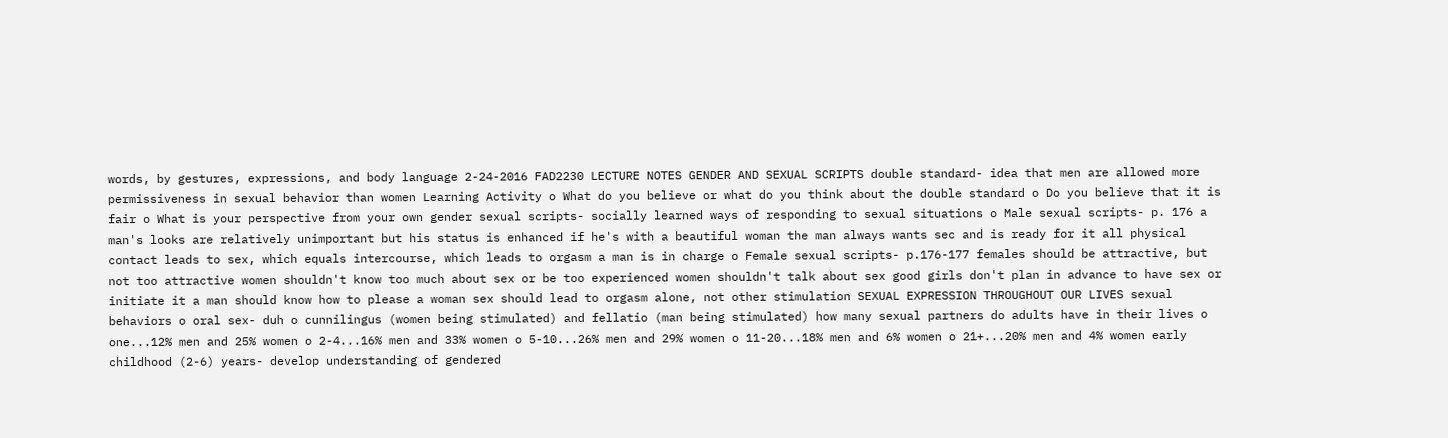words, by gestures, expressions, and body language 2-24-2016 FAD2230 LECTURE NOTES GENDER AND SEXUAL SCRIPTS double standard- idea that men are allowed more permissiveness in sexual behavior than women Learning Activity o What do you believe or what do you think about the double standard o Do you believe that it is fair o What is your perspective from your own gender sexual scripts- socially learned ways of responding to sexual situations o Male sexual scripts- p. 176 a man's looks are relatively unimportant but his status is enhanced if he's with a beautiful woman the man always wants sec and is ready for it all physical contact leads to sex, which equals intercourse, which leads to orgasm a man is in charge o Female sexual scripts- p.176-177 females should be attractive, but not too attractive women shouldn't know too much about sex or be too experienced women shouldn't talk about sex good girls don't plan in advance to have sex or initiate it a man should know how to please a woman sex should lead to orgasm alone, not other stimulation SEXUAL EXPRESSION THROUGHOUT OUR LIVES sexual behaviors o oral sex- duh o cunnilingus (women being stimulated) and fellatio (man being stimulated) how many sexual partners do adults have in their lives o one...12% men and 25% women o 2-4...16% men and 33% women o 5-10...26% men and 29% women o 11-20...18% men and 6% women o 21+...20% men and 4% women early childhood (2-6) years- develop understanding of gendered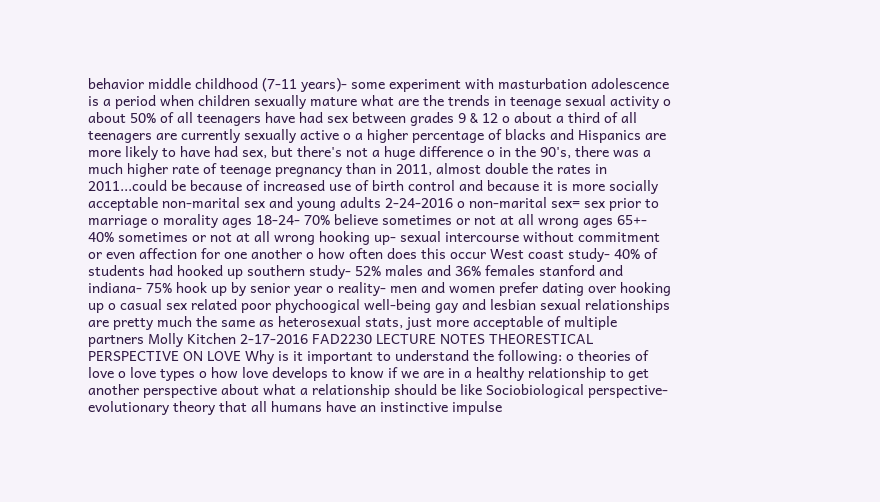behavior middle childhood (7-11 years)- some experiment with masturbation adolescence is a period when children sexually mature what are the trends in teenage sexual activity o about 50% of all teenagers have had sex between grades 9 & 12 o about a third of all teenagers are currently sexually active o a higher percentage of blacks and Hispanics are more likely to have had sex, but there's not a huge difference o in the 90's, there was a much higher rate of teenage pregnancy than in 2011, almost double the rates in 2011...could be because of increased use of birth control and because it is more socially acceptable non-marital sex and young adults 2-24-2016 o non-marital sex= sex prior to marriage o morality ages 18-24- 70% believe sometimes or not at all wrong ages 65+- 40% sometimes or not at all wrong hooking up- sexual intercourse without commitment or even affection for one another o how often does this occur West coast study- 40% of students had hooked up southern study- 52% males and 36% females stanford and indiana- 75% hook up by senior year o reality- men and women prefer dating over hooking up o casual sex related poor phychoogical well-being gay and lesbian sexual relationships are pretty much the same as heterosexual stats, just more acceptable of multiple partners Molly Kitchen 2-17-2016 FAD2230 LECTURE NOTES THEORESTICAL PERSPECTIVE ON LOVE Why is it important to understand the following: o theories of love o love types o how love develops to know if we are in a healthy relationship to get another perspective about what a relationship should be like Sociobiological perspective- evolutionary theory that all humans have an instinctive impulse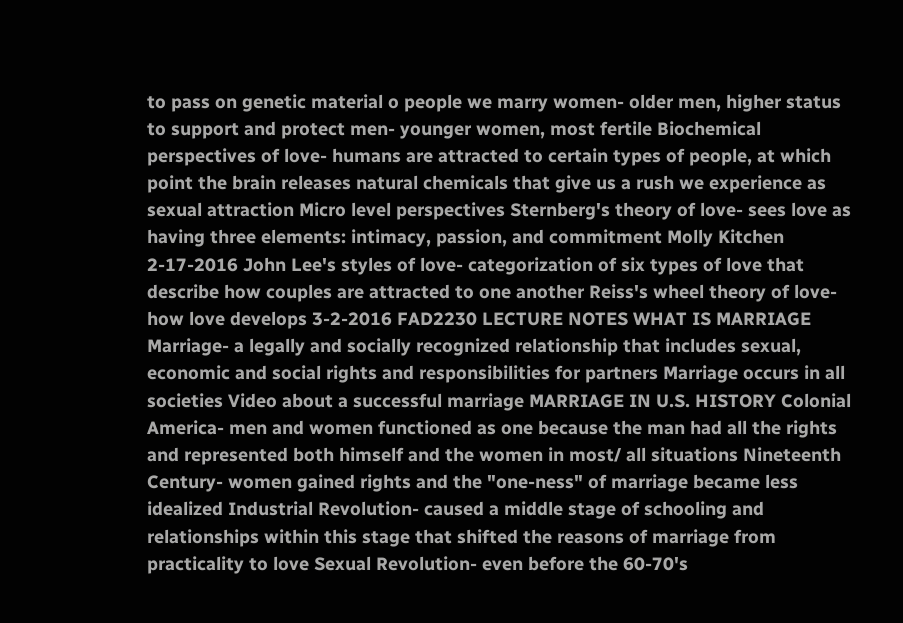to pass on genetic material o people we marry women- older men, higher status to support and protect men- younger women, most fertile Biochemical perspectives of love- humans are attracted to certain types of people, at which point the brain releases natural chemicals that give us a rush we experience as sexual attraction Micro level perspectives Sternberg's theory of love- sees love as having three elements: intimacy, passion, and commitment Molly Kitchen 2-17-2016 John Lee's styles of love- categorization of six types of love that describe how couples are attracted to one another Reiss's wheel theory of love- how love develops 3-2-2016 FAD2230 LECTURE NOTES WHAT IS MARRIAGE Marriage- a legally and socially recognized relationship that includes sexual, economic and social rights and responsibilities for partners Marriage occurs in all societies Video about a successful marriage MARRIAGE IN U.S. HISTORY Colonial America- men and women functioned as one because the man had all the rights and represented both himself and the women in most/ all situations Nineteenth Century- women gained rights and the "one-ness" of marriage became less idealized Industrial Revolution- caused a middle stage of schooling and relationships within this stage that shifted the reasons of marriage from practicality to love Sexual Revolution- even before the 60-70's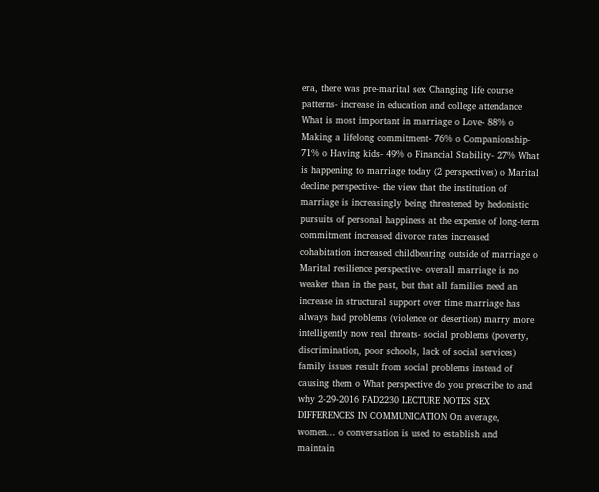era, there was pre-marital sex Changing life course patterns- increase in education and college attendance What is most important in marriage o Love- 88% o Making a lifelong commitment- 76% o Companionship- 71% o Having kids- 49% o Financial Stability- 27% What is happening to marriage today (2 perspectives) o Marital decline perspective- the view that the institution of marriage is increasingly being threatened by hedonistic pursuits of personal happiness at the expense of long-term commitment increased divorce rates increased cohabitation increased childbearing outside of marriage o Marital resilience perspective- overall marriage is no weaker than in the past, but that all families need an increase in structural support over time marriage has always had problems (violence or desertion) marry more intelligently now real threats- social problems (poverty, discrimination, poor schools, lack of social services) family issues result from social problems instead of causing them o What perspective do you prescribe to and why 2-29-2016 FAD2230 LECTURE NOTES SEX DIFFERENCES IN COMMUNICATION On average, women... o conversation is used to establish and maintain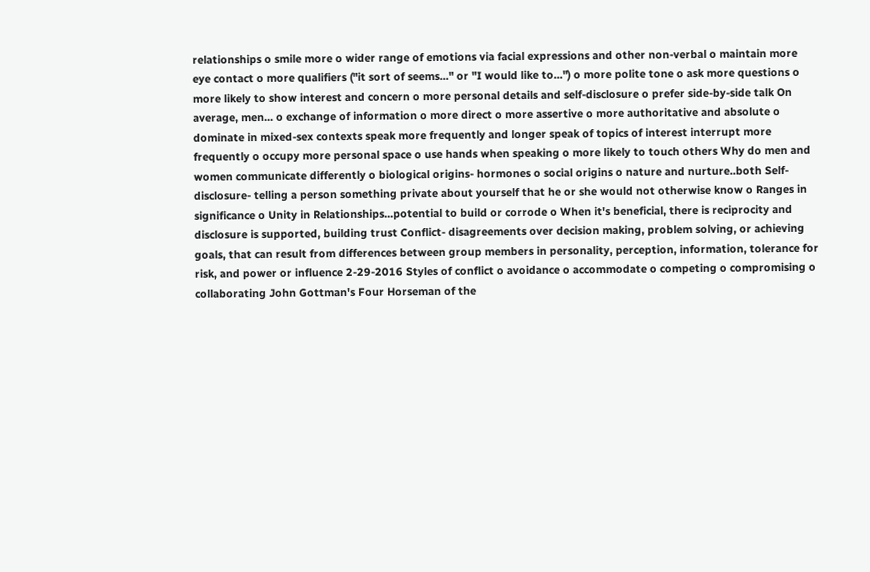relationships o smile more o wider range of emotions via facial expressions and other non-verbal o maintain more eye contact o more qualifiers ("it sort of seems..." or "I would like to...") o more polite tone o ask more questions o more likely to show interest and concern o more personal details and self-disclosure o prefer side-by-side talk On average, men... o exchange of information o more direct o more assertive o more authoritative and absolute o dominate in mixed-sex contexts speak more frequently and longer speak of topics of interest interrupt more frequently o occupy more personal space o use hands when speaking o more likely to touch others Why do men and women communicate differently o biological origins- hormones o social origins o nature and nurture..both Self-disclosure- telling a person something private about yourself that he or she would not otherwise know o Ranges in significance o Unity in Relationships...potential to build or corrode o When it's beneficial, there is reciprocity and disclosure is supported, building trust Conflict- disagreements over decision making, problem solving, or achieving goals, that can result from differences between group members in personality, perception, information, tolerance for risk, and power or influence 2-29-2016 Styles of conflict o avoidance o accommodate o competing o compromising o collaborating John Gottman's Four Horseman of the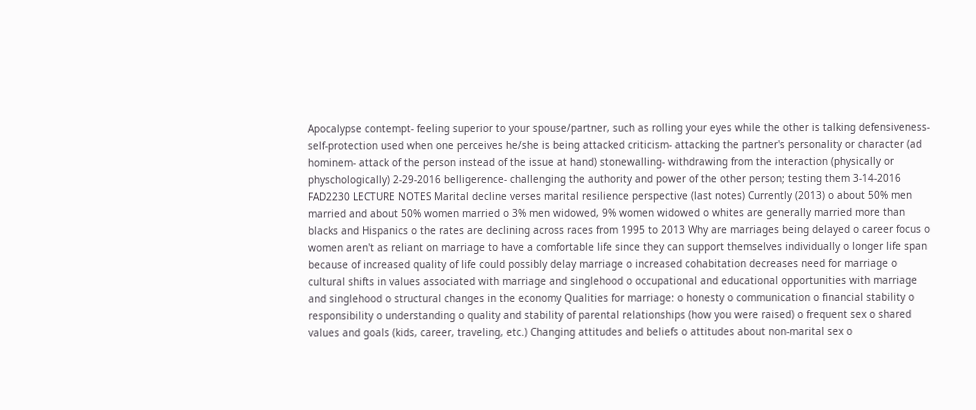Apocalypse contempt- feeling superior to your spouse/partner, such as rolling your eyes while the other is talking defensiveness- self-protection used when one perceives he/she is being attacked criticism- attacking the partner's personality or character (ad hominem- attack of the person instead of the issue at hand) stonewalling- withdrawing from the interaction (physically or physchologically) 2-29-2016 belligerence- challenging the authority and power of the other person; testing them 3-14-2016 FAD2230 LECTURE NOTES Marital decline verses marital resilience perspective (last notes) Currently (2013) o about 50% men married and about 50% women married o 3% men widowed, 9% women widowed o whites are generally married more than blacks and Hispanics o the rates are declining across races from 1995 to 2013 Why are marriages being delayed o career focus o women aren't as reliant on marriage to have a comfortable life since they can support themselves individually o longer life span because of increased quality of life could possibly delay marriage o increased cohabitation decreases need for marriage o cultural shifts in values associated with marriage and singlehood o occupational and educational opportunities with marriage and singlehood o structural changes in the economy Qualities for marriage: o honesty o communication o financial stability o responsibility o understanding o quality and stability of parental relationships (how you were raised) o frequent sex o shared values and goals (kids, career, traveling, etc.) Changing attitudes and beliefs o attitudes about non-marital sex o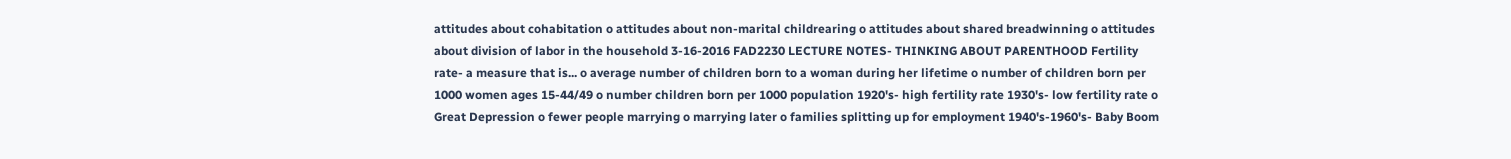attitudes about cohabitation o attitudes about non-marital childrearing o attitudes about shared breadwinning o attitudes about division of labor in the household 3-16-2016 FAD2230 LECTURE NOTES- THINKING ABOUT PARENTHOOD Fertility rate- a measure that is... o average number of children born to a woman during her lifetime o number of children born per 1000 women ages 15-44/49 o number children born per 1000 population 1920's- high fertility rate 1930's- low fertility rate o Great Depression o fewer people marrying o marrying later o families splitting up for employment 1940's-1960's- Baby Boom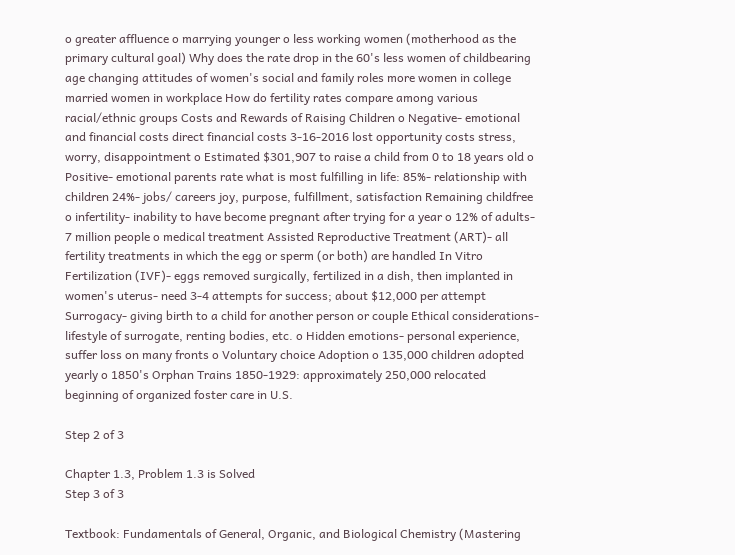o greater affluence o marrying younger o less working women (motherhood as the primary cultural goal) Why does the rate drop in the 60's less women of childbearing age changing attitudes of women's social and family roles more women in college married women in workplace How do fertility rates compare among various racial/ethnic groups Costs and Rewards of Raising Children o Negative- emotional and financial costs direct financial costs 3-16-2016 lost opportunity costs stress, worry, disappointment o Estimated $301,907 to raise a child from 0 to 18 years old o Positive- emotional parents rate what is most fulfilling in life: 85%- relationship with children 24%- jobs/ careers joy, purpose, fulfillment, satisfaction Remaining childfree o infertility- inability to have become pregnant after trying for a year o 12% of adults- 7 million people o medical treatment Assisted Reproductive Treatment (ART)- all fertility treatments in which the egg or sperm (or both) are handled In Vitro Fertilization (IVF)- eggs removed surgically, fertilized in a dish, then implanted in women's uterus- need 3-4 attempts for success; about $12,000 per attempt Surrogacy- giving birth to a child for another person or couple Ethical considerations- lifestyle of surrogate, renting bodies, etc. o Hidden emotions- personal experience, suffer loss on many fronts o Voluntary choice Adoption o 135,000 children adopted yearly o 1850's Orphan Trains 1850-1929: approximately 250,000 relocated beginning of organized foster care in U.S.

Step 2 of 3

Chapter 1.3, Problem 1.3 is Solved
Step 3 of 3

Textbook: Fundamentals of General, Organic, and Biological Chemistry (Mastering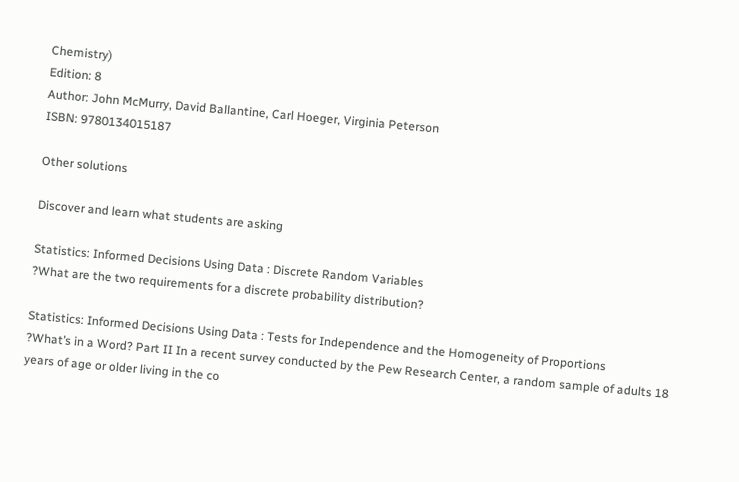Chemistry)
Edition: 8
Author: John McMurry, David Ballantine, Carl Hoeger, Virginia Peterson
ISBN: 9780134015187

Other solutions

Discover and learn what students are asking

Statistics: Informed Decisions Using Data : Discrete Random Variables
?What are the two requirements for a discrete probability distribution?

Statistics: Informed Decisions Using Data : Tests for Independence and the Homogeneity of Proportions
?What’s in a Word? Part II In a recent survey conducted by the Pew Research Center, a random sample of adults 18 years of age or older living in the co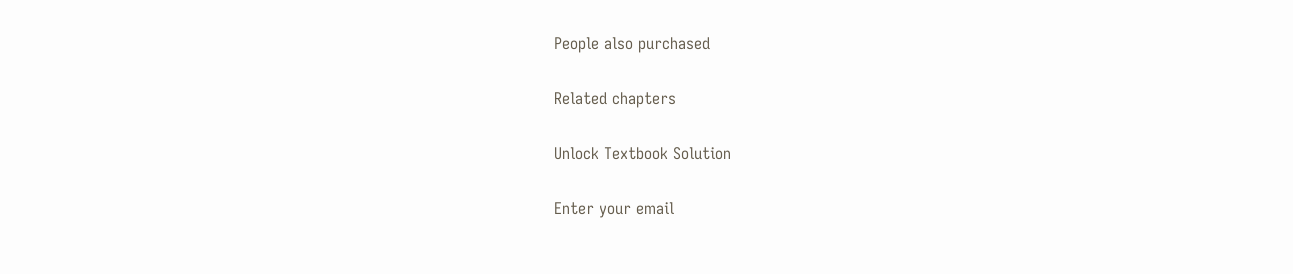People also purchased

Related chapters

Unlock Textbook Solution

Enter your email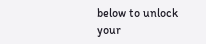below to unlock your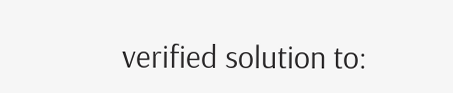verified solution to: